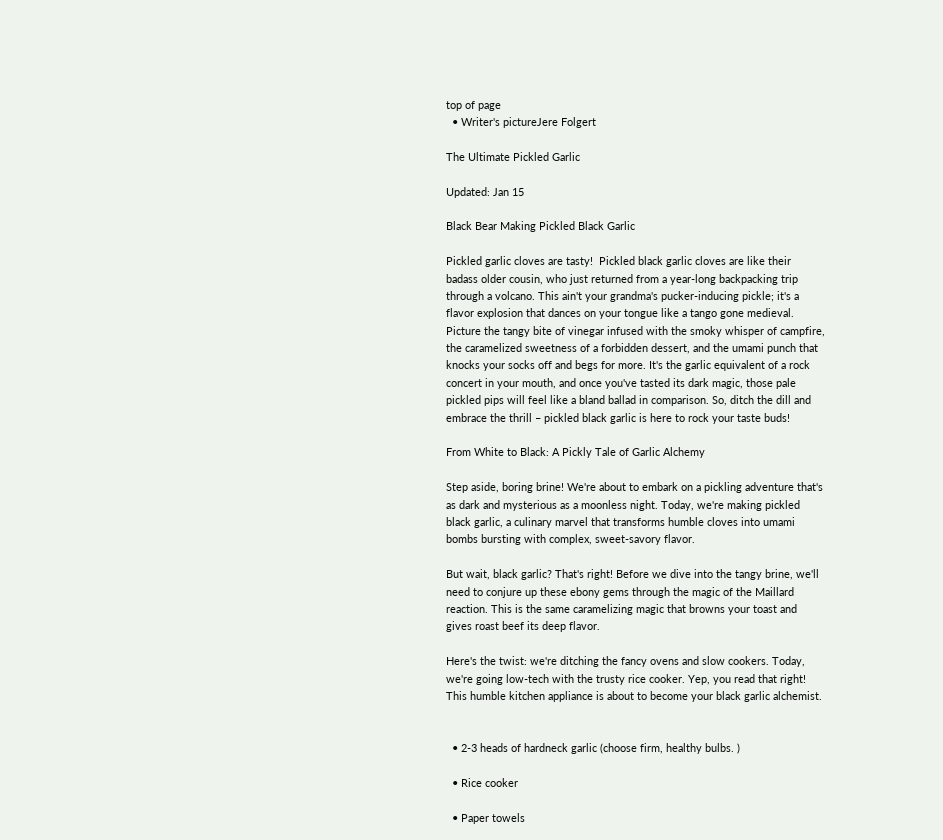top of page
  • Writer's pictureJere Folgert

The Ultimate Pickled Garlic

Updated: Jan 15

Black Bear Making Pickled Black Garlic

Pickled garlic cloves are tasty!  Pickled black garlic cloves are like their badass older cousin, who just returned from a year-long backpacking trip through a volcano. This ain't your grandma's pucker-inducing pickle; it's a flavor explosion that dances on your tongue like a tango gone medieval. Picture the tangy bite of vinegar infused with the smoky whisper of campfire, the caramelized sweetness of a forbidden dessert, and the umami punch that knocks your socks off and begs for more. It's the garlic equivalent of a rock concert in your mouth, and once you've tasted its dark magic, those pale pickled pips will feel like a bland ballad in comparison. So, ditch the dill and embrace the thrill – pickled black garlic is here to rock your taste buds!

From White to Black: A Pickly Tale of Garlic Alchemy

Step aside, boring brine! We're about to embark on a pickling adventure that's as dark and mysterious as a moonless night. Today, we're making pickled black garlic, a culinary marvel that transforms humble cloves into umami bombs bursting with complex, sweet-savory flavor.

But wait, black garlic? That's right! Before we dive into the tangy brine, we'll need to conjure up these ebony gems through the magic of the Maillard reaction. This is the same caramelizing magic that browns your toast and gives roast beef its deep flavor.

Here's the twist: we're ditching the fancy ovens and slow cookers. Today, we're going low-tech with the trusty rice cooker. Yep, you read that right! This humble kitchen appliance is about to become your black garlic alchemist.


  • 2-3 heads of hardneck garlic (choose firm, healthy bulbs. )

  • Rice cooker

  • Paper towels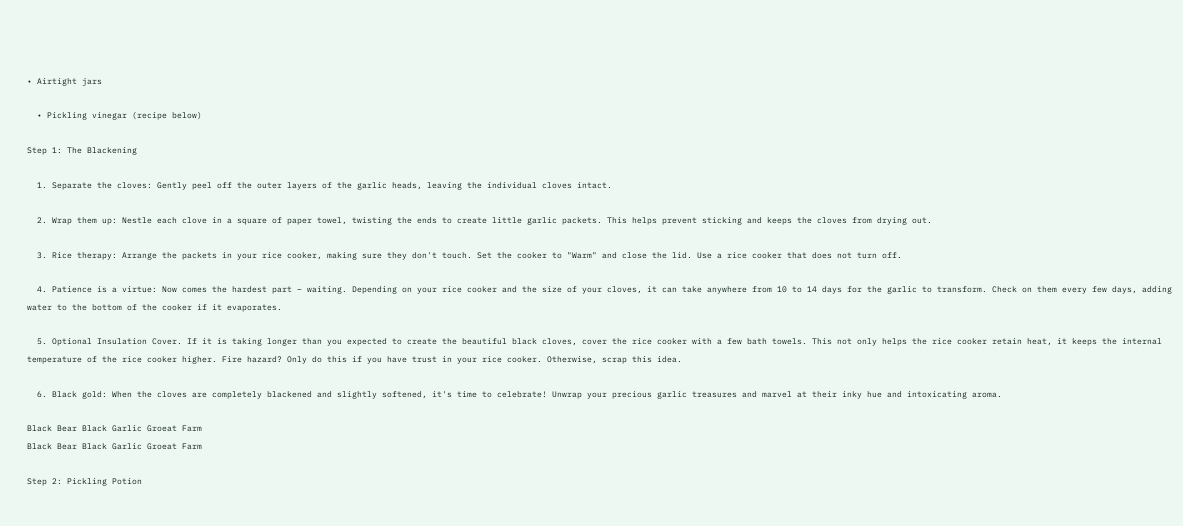• Airtight jars

  • Pickling vinegar (recipe below)

Step 1: The Blackening

  1. Separate the cloves: Gently peel off the outer layers of the garlic heads, leaving the individual cloves intact.

  2. Wrap them up: Nestle each clove in a square of paper towel, twisting the ends to create little garlic packets. This helps prevent sticking and keeps the cloves from drying out.

  3. Rice therapy: Arrange the packets in your rice cooker, making sure they don't touch. Set the cooker to "Warm" and close the lid. Use a rice cooker that does not turn off.

  4. Patience is a virtue: Now comes the hardest part – waiting. Depending on your rice cooker and the size of your cloves, it can take anywhere from 10 to 14 days for the garlic to transform. Check on them every few days, adding water to the bottom of the cooker if it evaporates.

  5. Optional Insulation Cover. If it is taking longer than you expected to create the beautiful black cloves, cover the rice cooker with a few bath towels. This not only helps the rice cooker retain heat, it keeps the internal temperature of the rice cooker higher. Fire hazard? Only do this if you have trust in your rice cooker. Otherwise, scrap this idea.

  6. Black gold: When the cloves are completely blackened and slightly softened, it's time to celebrate! Unwrap your precious garlic treasures and marvel at their inky hue and intoxicating aroma.

Black Bear Black Garlic Groeat Farm
Black Bear Black Garlic Groeat Farm

Step 2: Pickling Potion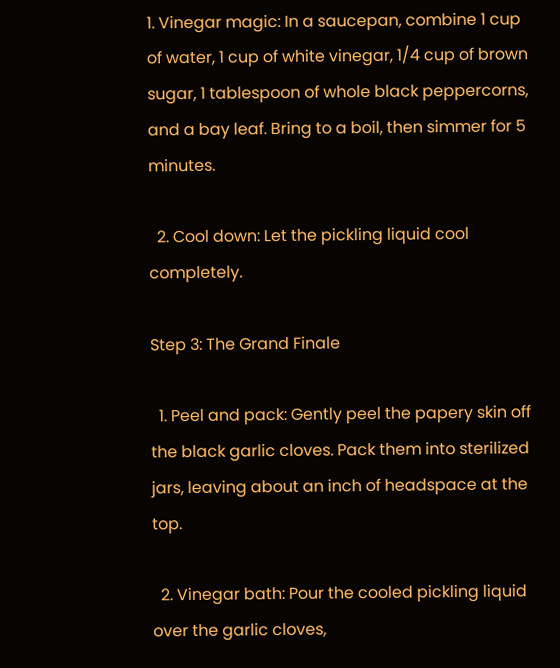1. Vinegar magic: In a saucepan, combine 1 cup of water, 1 cup of white vinegar, 1/4 cup of brown sugar, 1 tablespoon of whole black peppercorns, and a bay leaf. Bring to a boil, then simmer for 5 minutes.

  2. Cool down: Let the pickling liquid cool completely.

Step 3: The Grand Finale

  1. Peel and pack: Gently peel the papery skin off the black garlic cloves. Pack them into sterilized jars, leaving about an inch of headspace at the top.

  2. Vinegar bath: Pour the cooled pickling liquid over the garlic cloves,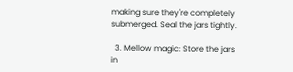making sure they're completely submerged. Seal the jars tightly.

  3. Mellow magic: Store the jars in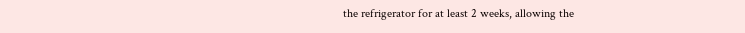the refrigerator for at least 2 weeks, allowing the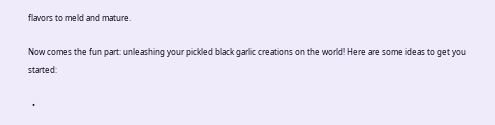flavors to meld and mature.

Now comes the fun part: unleashing your pickled black garlic creations on the world! Here are some ideas to get you started:

  •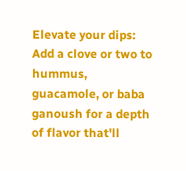Elevate your dips: Add a clove or two to hummus, guacamole, or baba ganoush for a depth of flavor that'll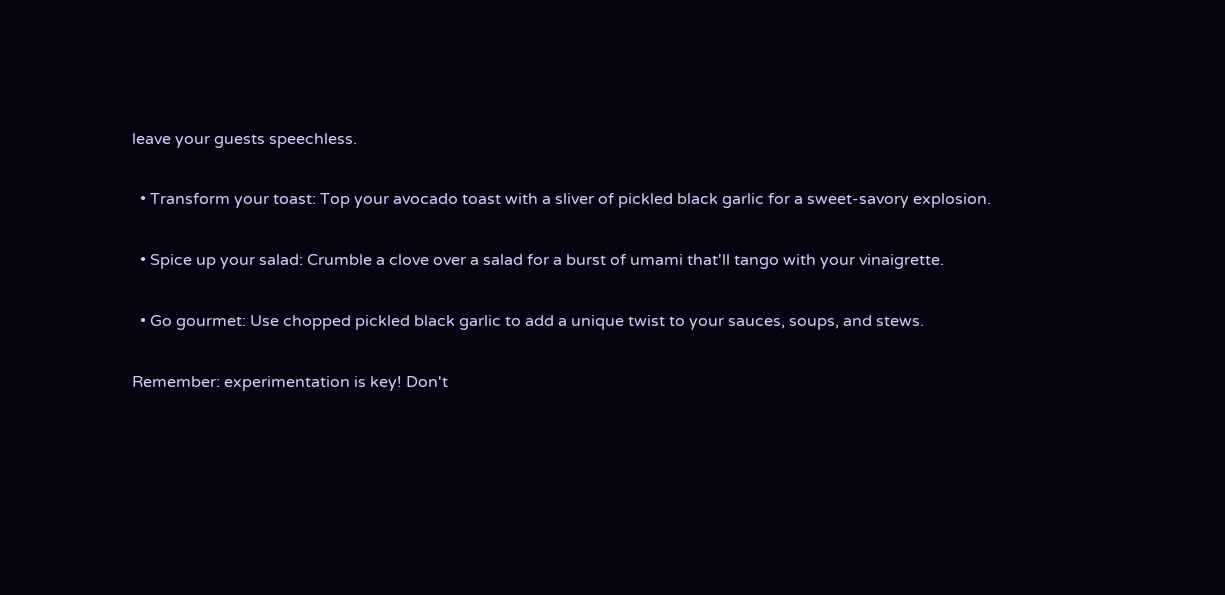leave your guests speechless.

  • Transform your toast: Top your avocado toast with a sliver of pickled black garlic for a sweet-savory explosion.

  • Spice up your salad: Crumble a clove over a salad for a burst of umami that'll tango with your vinaigrette.

  • Go gourmet: Use chopped pickled black garlic to add a unique twist to your sauces, soups, and stews.

Remember: experimentation is key! Don't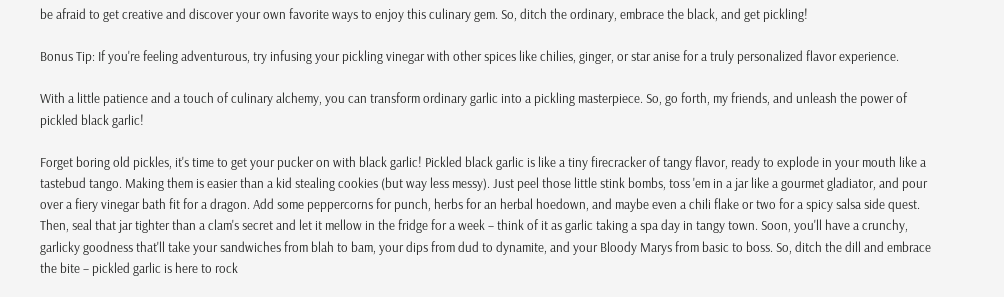be afraid to get creative and discover your own favorite ways to enjoy this culinary gem. So, ditch the ordinary, embrace the black, and get pickling!

Bonus Tip: If you're feeling adventurous, try infusing your pickling vinegar with other spices like chilies, ginger, or star anise for a truly personalized flavor experience.

With a little patience and a touch of culinary alchemy, you can transform ordinary garlic into a pickling masterpiece. So, go forth, my friends, and unleash the power of pickled black garlic!

Forget boring old pickles, it's time to get your pucker on with black garlic! Pickled black garlic is like a tiny firecracker of tangy flavor, ready to explode in your mouth like a tastebud tango. Making them is easier than a kid stealing cookies (but way less messy). Just peel those little stink bombs, toss 'em in a jar like a gourmet gladiator, and pour over a fiery vinegar bath fit for a dragon. Add some peppercorns for punch, herbs for an herbal hoedown, and maybe even a chili flake or two for a spicy salsa side quest. Then, seal that jar tighter than a clam's secret and let it mellow in the fridge for a week – think of it as garlic taking a spa day in tangy town. Soon, you'll have a crunchy, garlicky goodness that'll take your sandwiches from blah to bam, your dips from dud to dynamite, and your Bloody Marys from basic to boss. So, ditch the dill and embrace the bite – pickled garlic is here to rock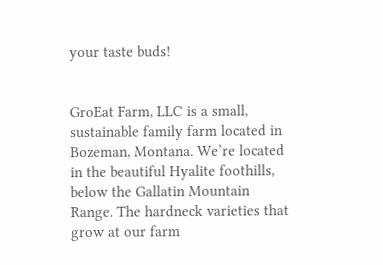your taste buds!


GroEat Farm, LLC is a small, sustainable family farm located in Bozeman, Montana. We’re located in the beautiful Hyalite foothills, below the Gallatin Mountain Range. The hardneck varieties that grow at our farm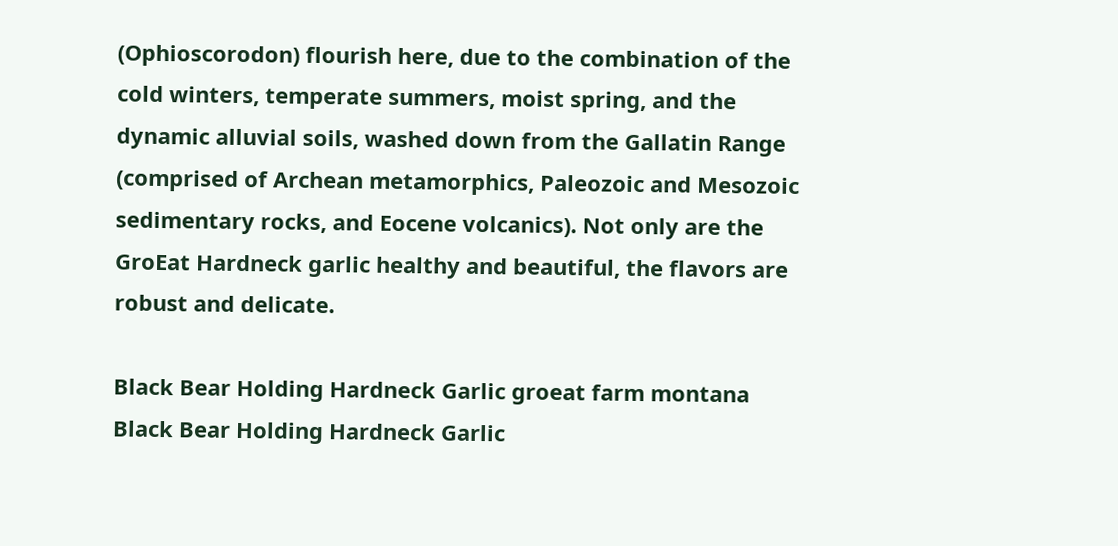(Ophioscorodon) flourish here, due to the combination of the cold winters, temperate summers, moist spring, and the dynamic alluvial soils, washed down from the Gallatin Range (comprised of Archean metamorphics, Paleozoic and Mesozoic sedimentary rocks, and Eocene volcanics). Not only are the GroEat Hardneck garlic healthy and beautiful, the flavors are robust and delicate.

Black Bear Holding Hardneck Garlic groeat farm montana
Black Bear Holding Hardneck Garlic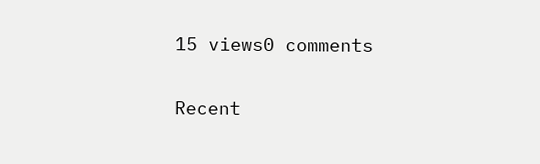15 views0 comments

Recent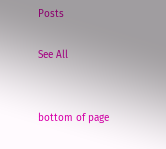Posts

See All


bottom of page